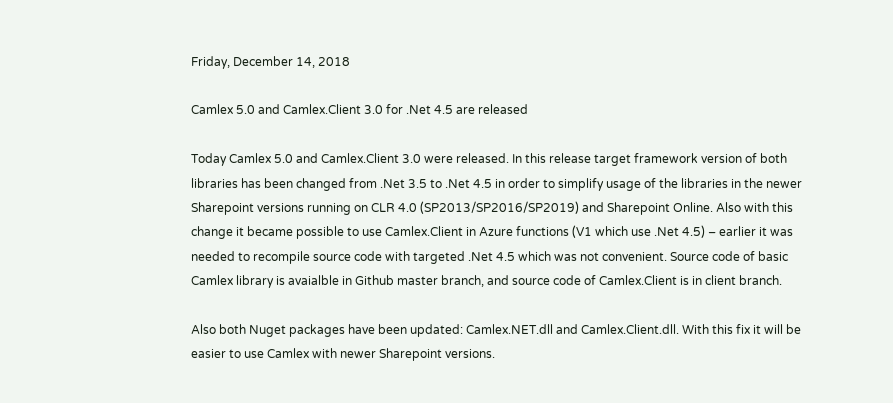Friday, December 14, 2018

Camlex 5.0 and Camlex.Client 3.0 for .Net 4.5 are released

Today Camlex 5.0 and Camlex.Client 3.0 were released. In this release target framework version of both libraries has been changed from .Net 3.5 to .Net 4.5 in order to simplify usage of the libraries in the newer Sharepoint versions running on CLR 4.0 (SP2013/SP2016/SP2019) and Sharepoint Online. Also with this change it became possible to use Camlex.Client in Azure functions (V1 which use .Net 4.5) – earlier it was needed to recompile source code with targeted .Net 4.5 which was not convenient. Source code of basic Camlex library is avaialble in Github master branch, and source code of Camlex.Client is in client branch.

Also both Nuget packages have been updated: Camlex.NET.dll and Camlex.Client.dll. With this fix it will be easier to use Camlex with newer Sharepoint versions.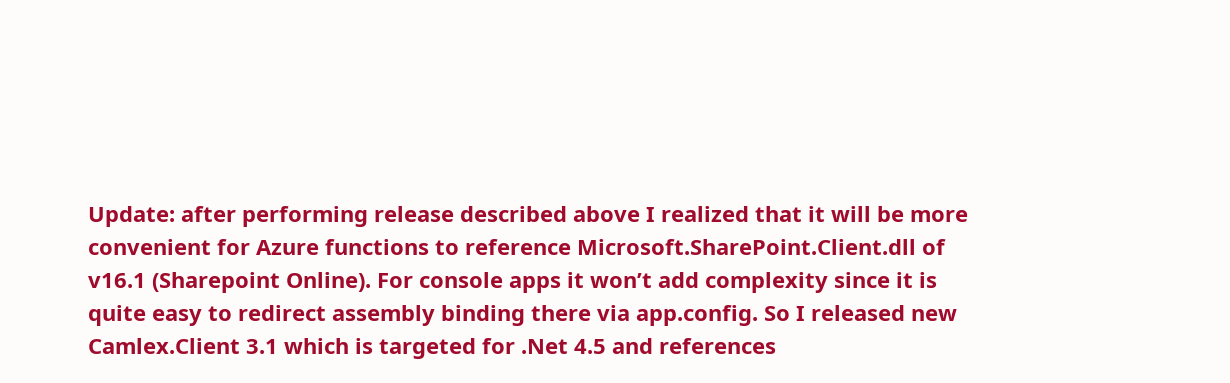Update: after performing release described above I realized that it will be more convenient for Azure functions to reference Microsoft.SharePoint.Client.dll of v16.1 (Sharepoint Online). For console apps it won’t add complexity since it is quite easy to redirect assembly binding there via app.config. So I released new Camlex.Client 3.1 which is targeted for .Net 4.5 and references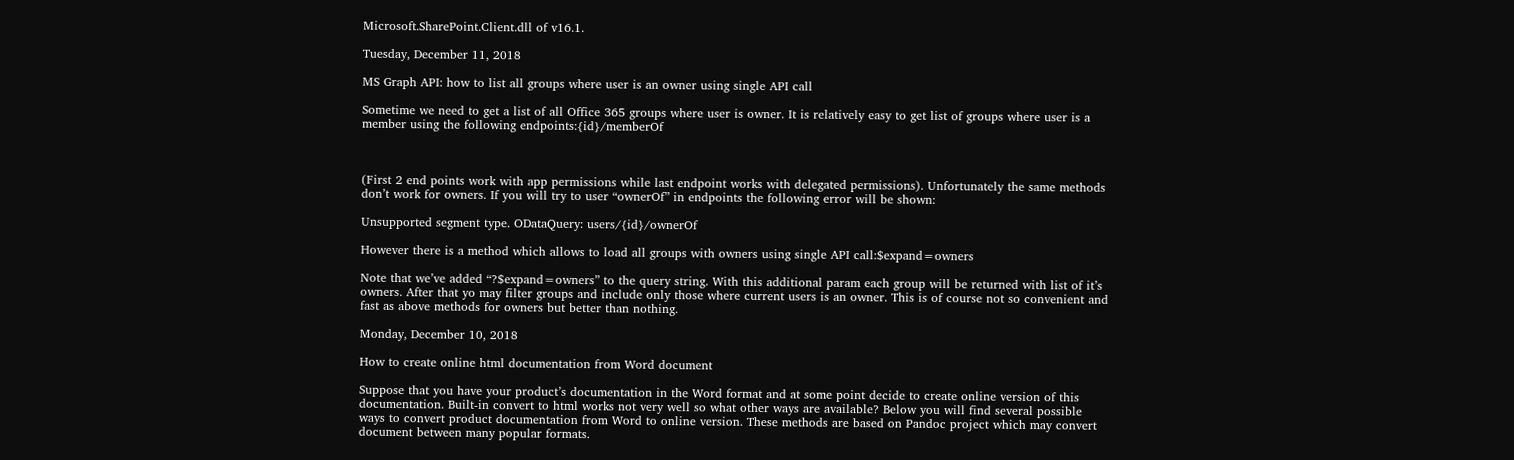Microsoft.SharePoint.Client.dll of v16.1.

Tuesday, December 11, 2018

MS Graph API: how to list all groups where user is an owner using single API call

Sometime we need to get a list of all Office 365 groups where user is owner. It is relatively easy to get list of groups where user is a member using the following endpoints:{id}/memberOf



(First 2 end points work with app permissions while last endpoint works with delegated permissions). Unfortunately the same methods don’t work for owners. If you will try to user “ownerOf” in endpoints the following error will be shown:

Unsupported segment type. ODataQuery: users/{id}/ownerOf

However there is a method which allows to load all groups with owners using single API call:$expand=owners

Note that we’ve added “?$expand=owners” to the query string. With this additional param each group will be returned with list of it’s owners. After that yo may filter groups and include only those where current users is an owner. This is of course not so convenient and fast as above methods for owners but better than nothing.

Monday, December 10, 2018

How to create online html documentation from Word document

Suppose that you have your product’s documentation in the Word format and at some point decide to create online version of this documentation. Built-in convert to html works not very well so what other ways are available? Below you will find several possible ways to convert product documentation from Word to online version. These methods are based on Pandoc project which may convert document between many popular formats.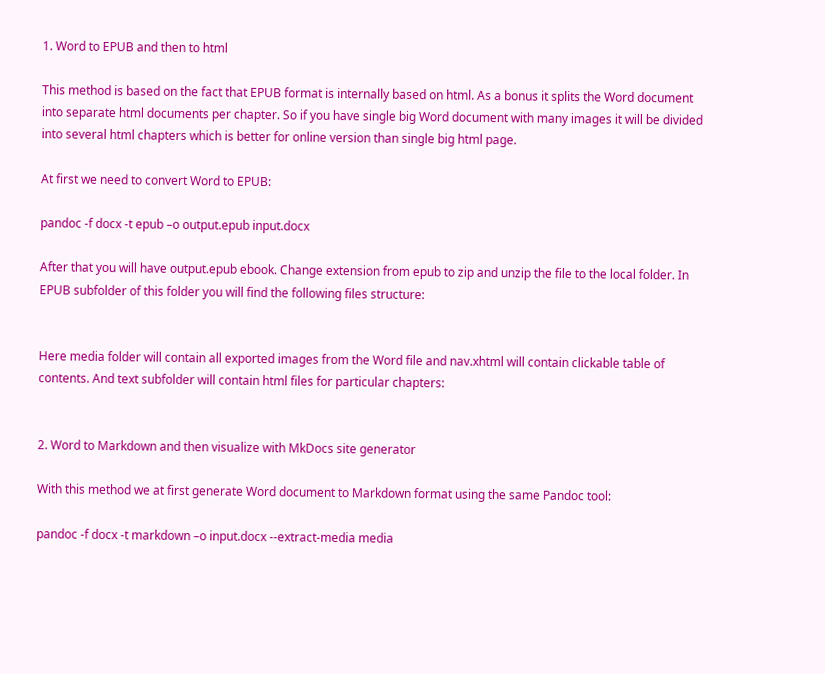1. Word to EPUB and then to html

This method is based on the fact that EPUB format is internally based on html. As a bonus it splits the Word document into separate html documents per chapter. So if you have single big Word document with many images it will be divided into several html chapters which is better for online version than single big html page.

At first we need to convert Word to EPUB:

pandoc -f docx -t epub –o output.epub input.docx

After that you will have output.epub ebook. Change extension from epub to zip and unzip the file to the local folder. In EPUB subfolder of this folder you will find the following files structure:


Here media folder will contain all exported images from the Word file and nav.xhtml will contain clickable table of contents. And text subfolder will contain html files for particular chapters:


2. Word to Markdown and then visualize with MkDocs site generator

With this method we at first generate Word document to Markdown format using the same Pandoc tool:

pandoc -f docx -t markdown –o input.docx --extract-media media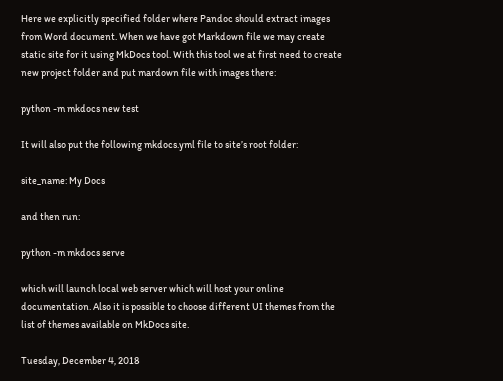Here we explicitly specified folder where Pandoc should extract images from Word document. When we have got Markdown file we may create static site for it using MkDocs tool. With this tool we at first need to create new project folder and put mardown file with images there:

python -m mkdocs new test

It will also put the following mkdocs.yml file to site’s root folder:

site_name: My Docs

and then run:

python -m mkdocs serve

which will launch local web server which will host your online documentation. Also it is possible to choose different UI themes from the list of themes available on MkDocs site.

Tuesday, December 4, 2018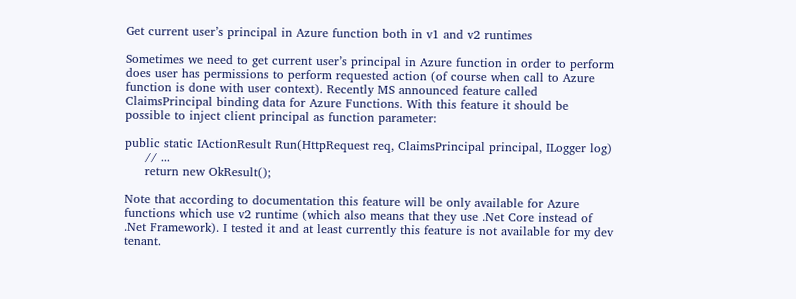Get current user’s principal in Azure function both in v1 and v2 runtimes

Sometimes we need to get current user’s principal in Azure function in order to perform does user has permissions to perform requested action (of course when call to Azure function is done with user context). Recently MS announced feature called ClaimsPrincipal binding data for Azure Functions. With this feature it should be possible to inject client principal as function parameter:

public static IActionResult Run(HttpRequest req, ClaimsPrincipal principal, ILogger log)
     // ...
     return new OkResult();

Note that according to documentation this feature will be only available for Azure functions which use v2 runtime (which also means that they use .Net Core instead of .Net Framework). I tested it and at least currently this feature is not available for my dev tenant.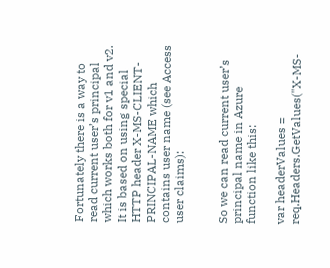Fortunately there is a way to read current user’s principal which works both for v1 and v2. It is based on using special HTTP header X-MS-CLIENT-PRINCIPAL-NAME which contains user name (see Access user claims):


So we can read current user’s principal name in Azure function like this:

var headerValues = req.Headers.GetValues("X-MS-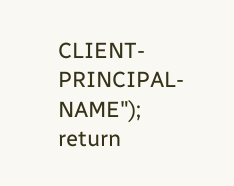CLIENT-PRINCIPAL-NAME");
return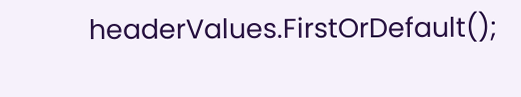headerValues.FirstOrDefault();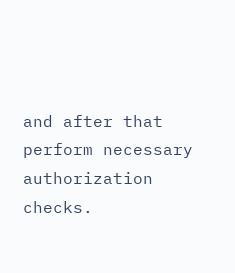and after that perform necessary authorization checks.